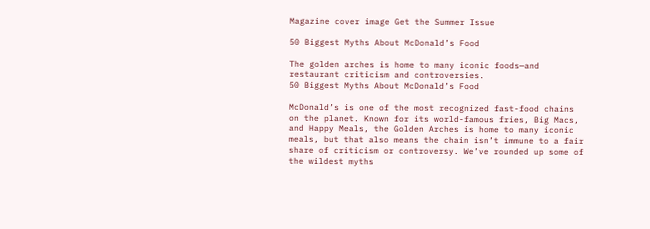Magazine cover image Get the Summer Issue

50 Biggest Myths About McDonald’s Food

The golden arches is home to many iconic foods—and restaurant criticism and controversies.
50 Biggest Myths About McDonald’s Food

McDonald’s is one of the most recognized fast-food chains on the planet. Known for its world-famous fries, Big Macs, and Happy Meals, the Golden Arches is home to many iconic meals, but that also means the chain isn’t immune to a fair share of criticism or controversy. We’ve rounded up some of the wildest myths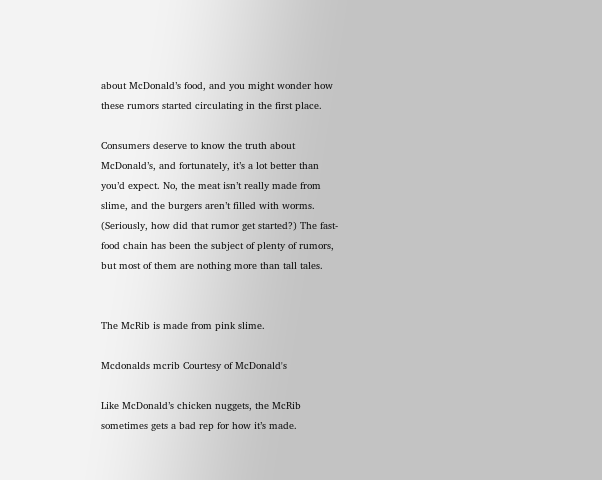about McDonald’s food, and you might wonder how these rumors started circulating in the first place.

Consumers deserve to know the truth about McDonald’s, and fortunately, it’s a lot better than you’d expect. No, the meat isn’t really made from slime, and the burgers aren’t filled with worms. (Seriously, how did that rumor get started?) The fast-food chain has been the subject of plenty of rumors, but most of them are nothing more than tall tales.


The McRib is made from pink slime.

Mcdonalds mcrib Courtesy of McDonald's

Like McDonald’s chicken nuggets, the McRib sometimes gets a bad rep for how it’s made.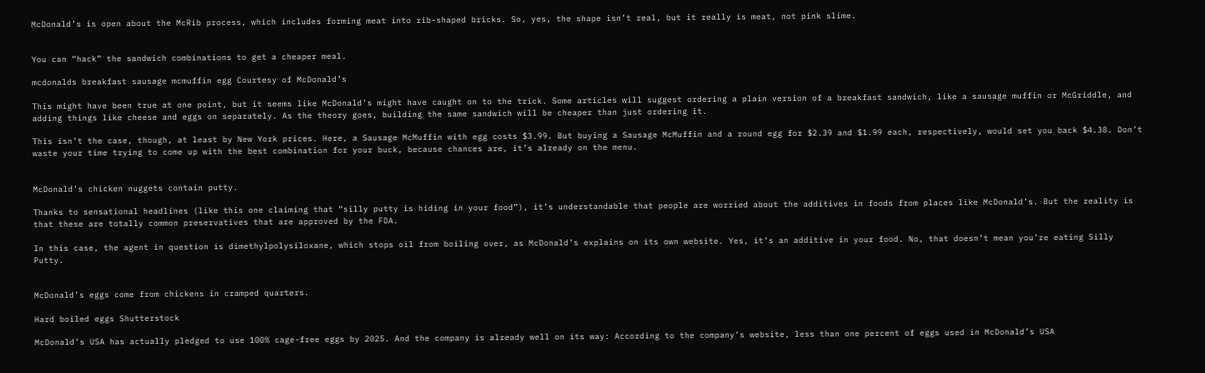McDonald’s is open about the McRib process, which includes forming meat into rib-shaped bricks. So, yes, the shape isn’t real, but it really is meat, not pink slime.


You can “hack” the sandwich combinations to get a cheaper meal.

mcdonalds breakfast sausage mcmuffin egg Courtesy of McDonald’s

This might have been true at one point, but it seems like McDonald’s might have caught on to the trick. Some articles will suggest ordering a plain version of a breakfast sandwich, like a sausage muffin or McGriddle, and adding things like cheese and eggs on separately. As the theory goes, building the same sandwich will be cheaper than just ordering it.

This isn’t the case, though, at least by New York prices. Here, a Sausage McMuffin with egg costs $3.99. But buying a Sausage McMuffin and a round egg for $2.39 and $1.99 each, respectively, would set you back $4.38. Don’t waste your time trying to come up with the best combination for your buck, because chances are, it’s already on the menu.


McDonald’s chicken nuggets contain putty.

Thanks to sensational headlines (like this one claiming that “silly putty is hiding in your food”), it’s understandable that people are worried about the additives in foods from places like McDonald’s. But the reality is that these are totally common preservatives that are approved by the FDA.

In this case, the agent in question is dimethylpolysiloxane, which stops oil from boiling over, as McDonald’s explains on its own website. Yes, it’s an additive in your food. No, that doesn’t mean you’re eating Silly Putty.


McDonald’s eggs come from chickens in cramped quarters.

Hard boiled eggs Shutterstock

McDonald’s USA has actually pledged to use 100% cage-free eggs by 2025. And the company is already well on its way: According to the company’s website, less than one percent of eggs used in McDonald’s USA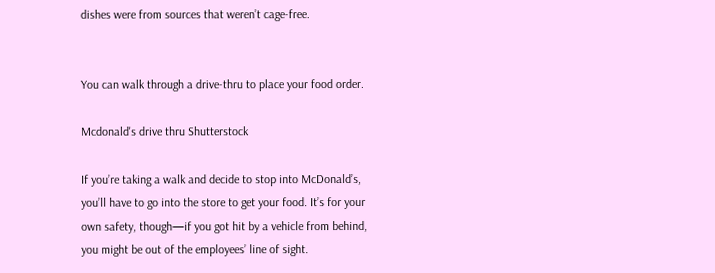dishes were from sources that weren’t cage-free.


You can walk through a drive-thru to place your food order.

Mcdonald's drive thru Shutterstock

If you’re taking a walk and decide to stop into McDonald’s, you’ll have to go into the store to get your food. It’s for your own safety, though—if you got hit by a vehicle from behind, you might be out of the employees’ line of sight.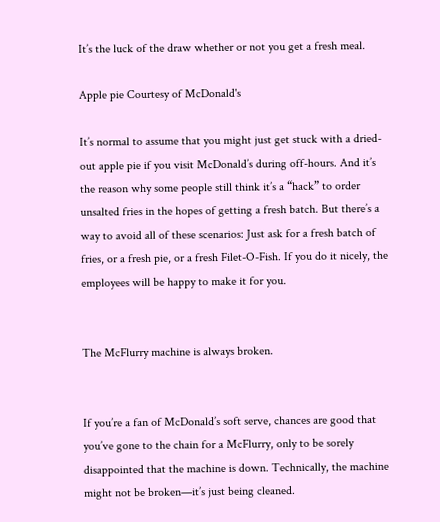It’s the luck of the draw whether or not you get a fresh meal.

Apple pie Courtesy of McDonald's

It’s normal to assume that you might just get stuck with a dried-out apple pie if you visit McDonald’s during off-hours. And it’s the reason why some people still think it’s a “hack” to order unsalted fries in the hopes of getting a fresh batch. But there’s a way to avoid all of these scenarios: Just ask for a fresh batch of fries, or a fresh pie, or a fresh Filet-O-Fish. If you do it nicely, the employees will be happy to make it for you.


The McFlurry machine is always broken.


If you’re a fan of McDonald’s soft serve, chances are good that you’ve gone to the chain for a McFlurry, only to be sorely disappointed that the machine is down. Technically, the machine might not be broken—it’s just being cleaned.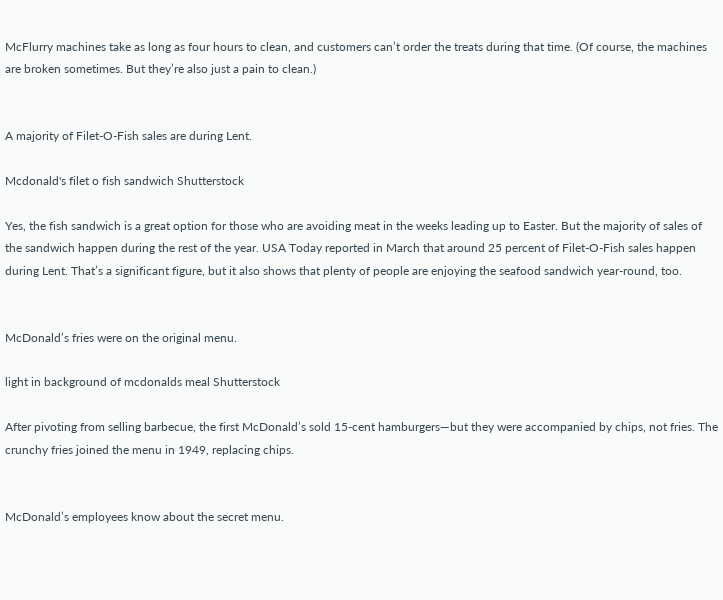McFlurry machines take as long as four hours to clean, and customers can’t order the treats during that time. (Of course, the machines are broken sometimes. But they’re also just a pain to clean.)


A majority of Filet-O-Fish sales are during Lent.

Mcdonald's filet o fish sandwich Shutterstock

Yes, the fish sandwich is a great option for those who are avoiding meat in the weeks leading up to Easter. But the majority of sales of the sandwich happen during the rest of the year. USA Today reported in March that around 25 percent of Filet-O-Fish sales happen during Lent. That’s a significant figure, but it also shows that plenty of people are enjoying the seafood sandwich year-round, too.


McDonald’s fries were on the original menu.

light in background of mcdonalds meal Shutterstock

After pivoting from selling barbecue, the first McDonald’s sold 15-cent hamburgers—but they were accompanied by chips, not fries. The crunchy fries joined the menu in 1949, replacing chips.


McDonald’s employees know about the secret menu.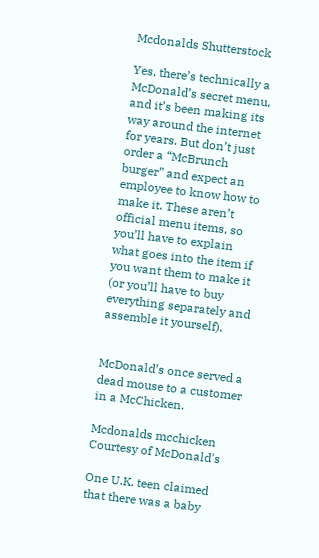Mcdonalds Shutterstock

Yes, there’s technically a McDonald’s secret menu, and it’s been making its way around the internet for years. But don’t just order a “McBrunch burger” and expect an employee to know how to make it. These aren’t official menu items, so you’ll have to explain what goes into the item if you want them to make it (or you’ll have to buy everything separately and assemble it yourself).


McDonald’s once served a dead mouse to a customer in a McChicken.

Mcdonalds mcchicken Courtesy of McDonald's

One U.K. teen claimed that there was a baby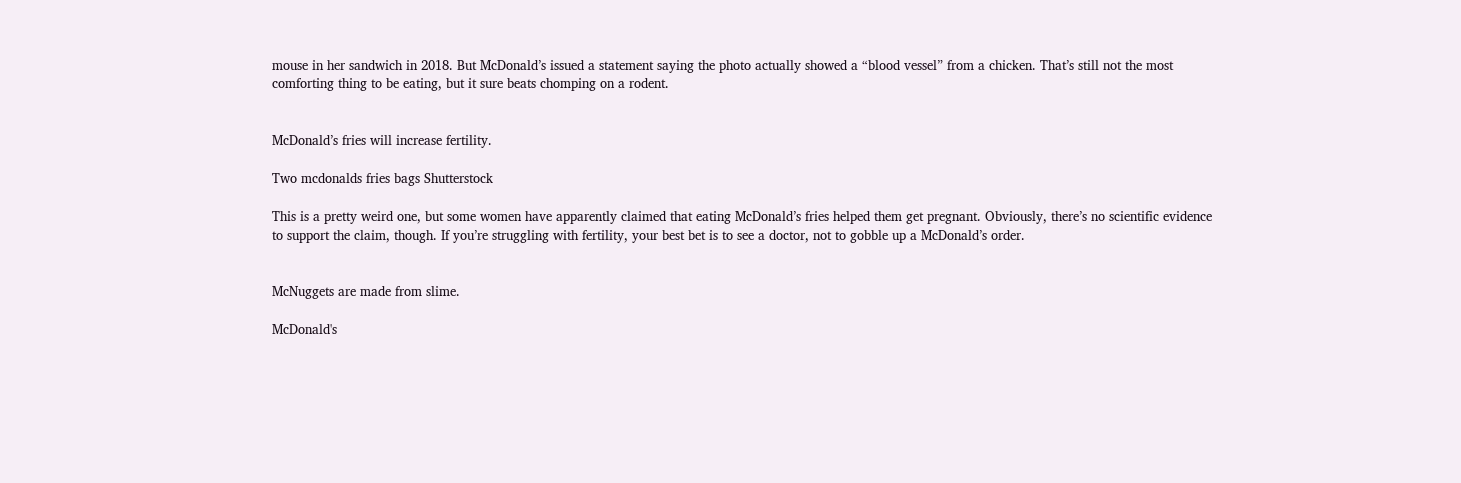mouse in her sandwich in 2018. But McDonald’s issued a statement saying the photo actually showed a “blood vessel” from a chicken. That’s still not the most comforting thing to be eating, but it sure beats chomping on a rodent.


McDonald’s fries will increase fertility.

Two mcdonalds fries bags Shutterstock

This is a pretty weird one, but some women have apparently claimed that eating McDonald’s fries helped them get pregnant. Obviously, there’s no scientific evidence to support the claim, though. If you’re struggling with fertility, your best bet is to see a doctor, not to gobble up a McDonald’s order.


McNuggets are made from slime.

McDonald's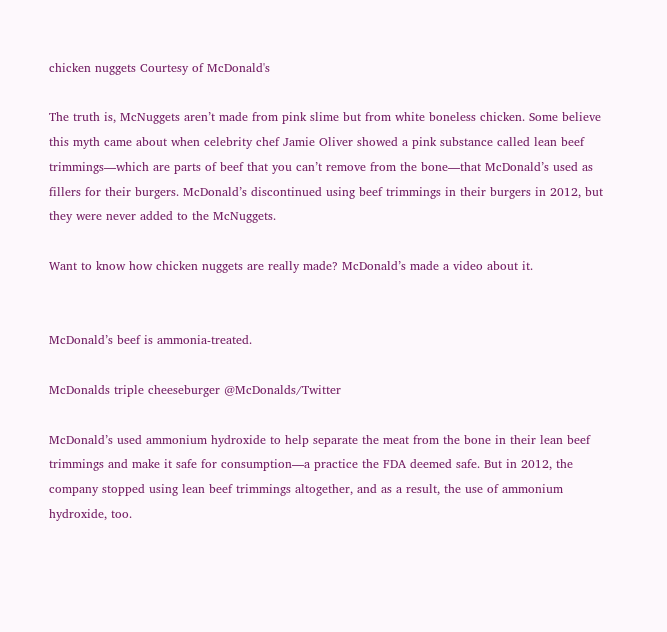chicken nuggets Courtesy of McDonald's

The truth is, McNuggets aren’t made from pink slime but from white boneless chicken. Some believe this myth came about when celebrity chef Jamie Oliver showed a pink substance called lean beef trimmings—which are parts of beef that you can’t remove from the bone—that McDonald’s used as fillers for their burgers. McDonald’s discontinued using beef trimmings in their burgers in 2012, but they were never added to the McNuggets.

Want to know how chicken nuggets are really made? McDonald’s made a video about it.


McDonald’s beef is ammonia-treated.

McDonalds triple cheeseburger @McDonalds/Twitter

McDonald’s used ammonium hydroxide to help separate the meat from the bone in their lean beef trimmings and make it safe for consumption—a practice the FDA deemed safe. But in 2012, the company stopped using lean beef trimmings altogether, and as a result, the use of ammonium hydroxide, too.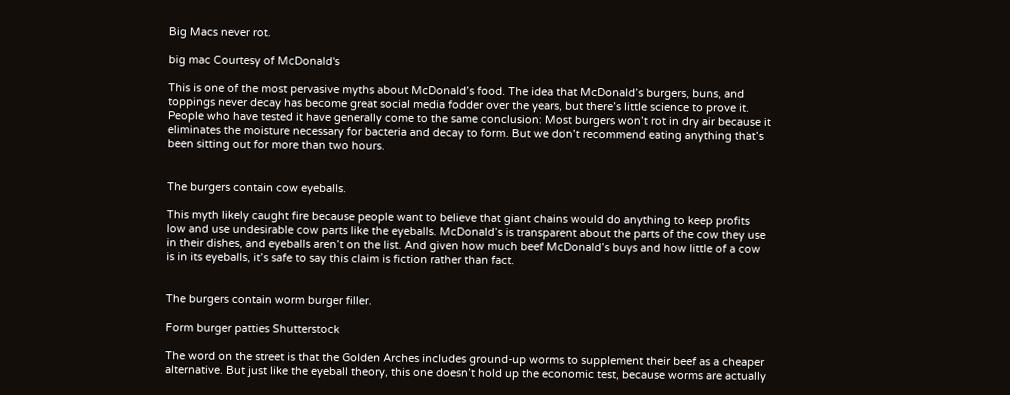Big Macs never rot.

big mac Courtesy of McDonald's

This is one of the most pervasive myths about McDonald’s food. The idea that McDonald’s burgers, buns, and toppings never decay has become great social media fodder over the years, but there’s little science to prove it. People who have tested it have generally come to the same conclusion: Most burgers won’t rot in dry air because it eliminates the moisture necessary for bacteria and decay to form. But we don’t recommend eating anything that’s been sitting out for more than two hours.


The burgers contain cow eyeballs.

This myth likely caught fire because people want to believe that giant chains would do anything to keep profits low and use undesirable cow parts like the eyeballs. McDonald’s is transparent about the parts of the cow they use in their dishes, and eyeballs aren’t on the list. And given how much beef McDonald’s buys and how little of a cow is in its eyeballs, it’s safe to say this claim is fiction rather than fact.


The burgers contain worm burger filler.

Form burger patties Shutterstock

The word on the street is that the Golden Arches includes ground-up worms to supplement their beef as a cheaper alternative. But just like the eyeball theory, this one doesn’t hold up the economic test, because worms are actually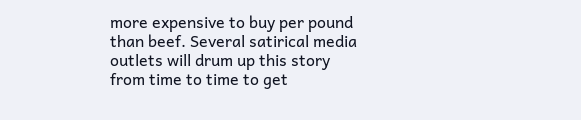more expensive to buy per pound than beef. Several satirical media outlets will drum up this story from time to time to get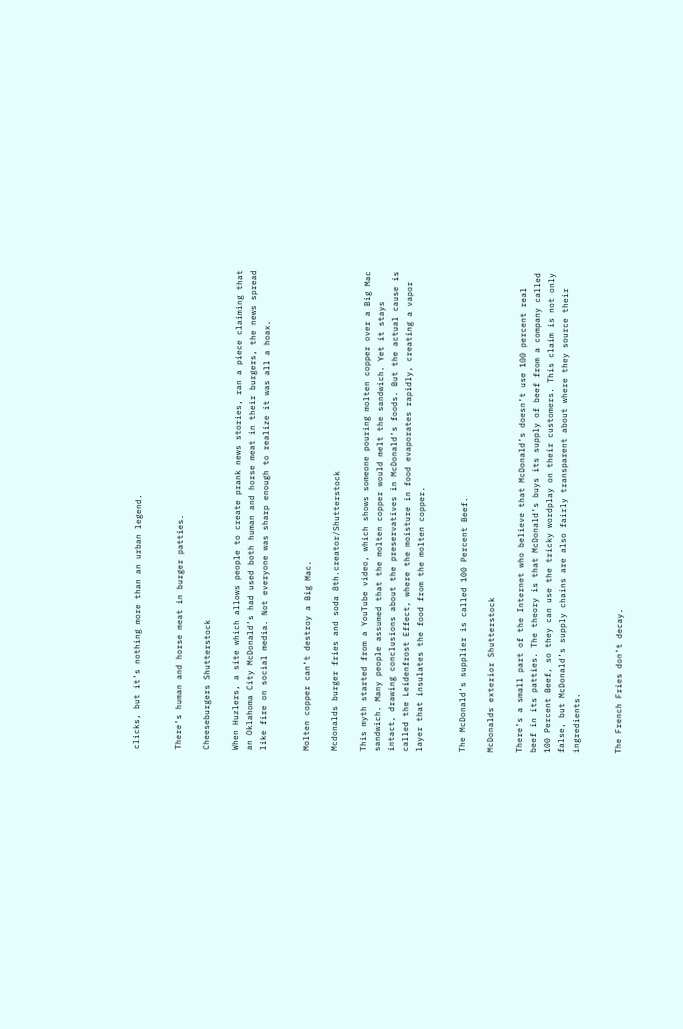clicks, but it’s nothing more than an urban legend.


There’s human and horse meat in burger patties.

Cheeseburgers Shutterstock

When Huzlers, a site which allows people to create prank news stories, ran a piece claiming that an Oklahoma City McDonald’s had used both human and horse meat in their burgers, the news spread like fire on social media. Not everyone was sharp enough to realize it was all a hoax.


Molten copper can’t destroy a Big Mac.

Mcdonalds burger fries and soda 8th.creator/Shutterstock

This myth started from a YouTube video, which shows someone pouring molten copper over a Big Mac sandwich. Many people assumed that the molten copper would melt the sandwich. Yet it stays intact, drawing conclusions about the preservatives in McDonald’s foods. But the actual cause is called the Leidenfrost Effect, where the moisture in food evaporates rapidly, creating a vapor layer that insulates the food from the molten copper.


The McDonald’s supplier is called 100 Percent Beef.

McDonalds exterior Shutterstock

There’s a small part of the Internet who believe that McDonald’s doesn’t use 100 percent real beef in its patties. The theory is that McDonald’s buys its supply of beef from a company called 100 Percent Beef, so they can use the tricky wordplay on their customers. This claim is not only false, but McDonald’s supply chains are also fairly transparent about where they source their ingredients.


The French Fries don’t decay.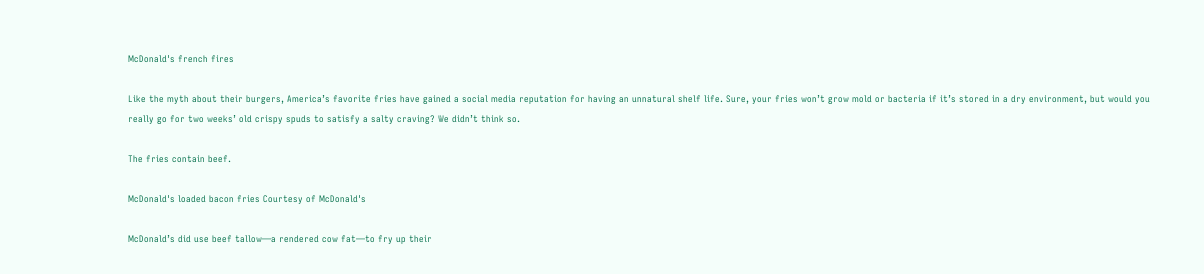McDonald's french fires

Like the myth about their burgers, America’s favorite fries have gained a social media reputation for having an unnatural shelf life. Sure, your fries won’t grow mold or bacteria if it’s stored in a dry environment, but would you really go for two weeks’ old crispy spuds to satisfy a salty craving? We didn’t think so.

The fries contain beef.

McDonald's loaded bacon fries Courtesy of McDonald's

McDonald’s did use beef tallow—a rendered cow fat—to fry up their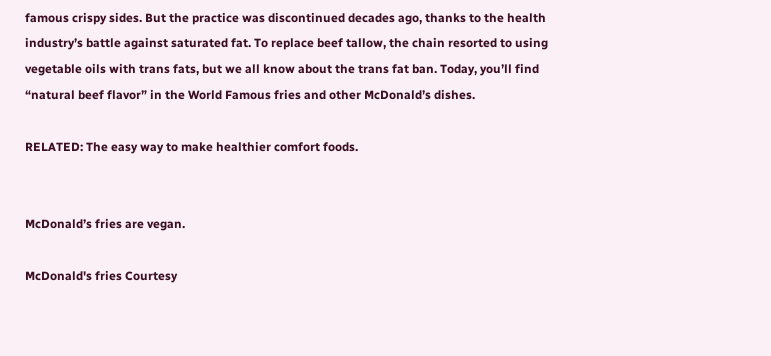famous crispy sides. But the practice was discontinued decades ago, thanks to the health industry’s battle against saturated fat. To replace beef tallow, the chain resorted to using vegetable oils with trans fats, but we all know about the trans fat ban. Today, you’ll find “natural beef flavor” in the World Famous fries and other McDonald’s dishes.

RELATED: The easy way to make healthier comfort foods.


McDonald’s fries are vegan.

McDonald's fries Courtesy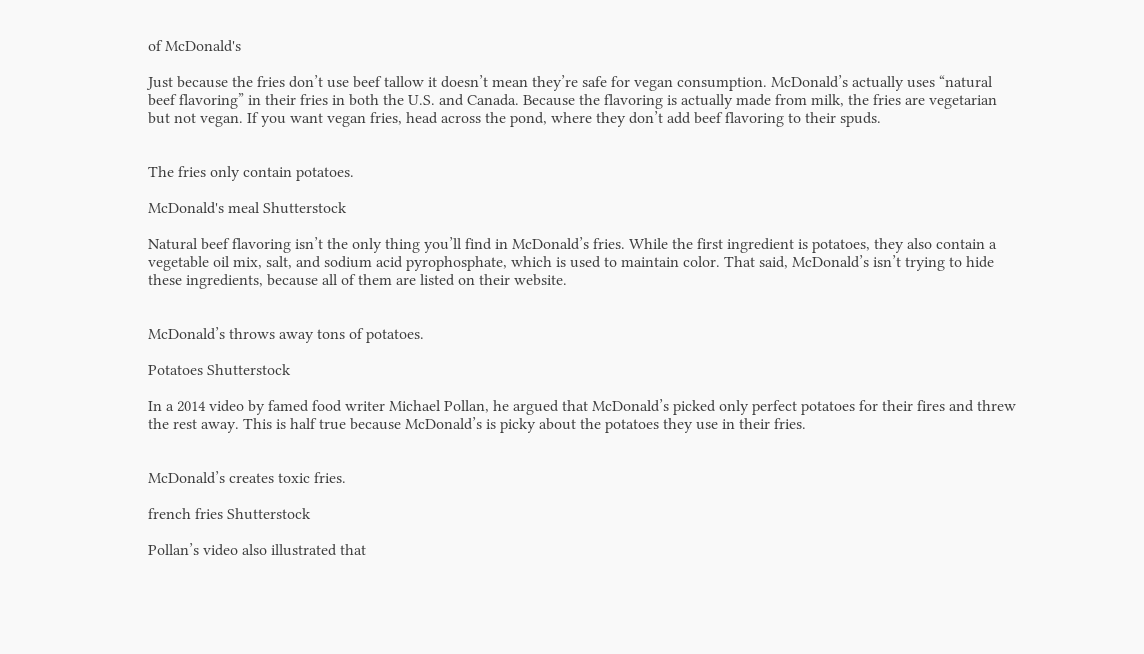of McDonald's

Just because the fries don’t use beef tallow it doesn’t mean they’re safe for vegan consumption. McDonald’s actually uses “natural beef flavoring” in their fries in both the U.S. and Canada. Because the flavoring is actually made from milk, the fries are vegetarian but not vegan. If you want vegan fries, head across the pond, where they don’t add beef flavoring to their spuds.


The fries only contain potatoes.

McDonald's meal Shutterstock

Natural beef flavoring isn’t the only thing you’ll find in McDonald’s fries. While the first ingredient is potatoes, they also contain a vegetable oil mix, salt, and sodium acid pyrophosphate, which is used to maintain color. That said, McDonald’s isn’t trying to hide these ingredients, because all of them are listed on their website.


McDonald’s throws away tons of potatoes.

Potatoes Shutterstock

In a 2014 video by famed food writer Michael Pollan, he argued that McDonald’s picked only perfect potatoes for their fires and threw the rest away. This is half true because McDonald’s is picky about the potatoes they use in their fries.


McDonald’s creates toxic fries.

french fries Shutterstock

Pollan’s video also illustrated that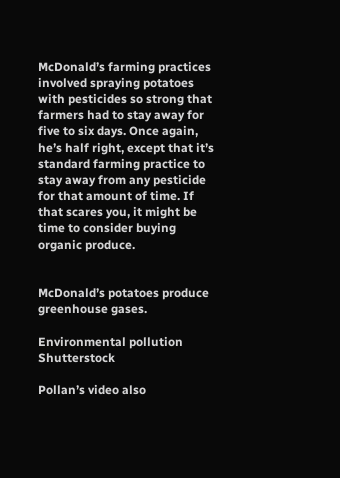McDonald’s farming practices involved spraying potatoes with pesticides so strong that farmers had to stay away for five to six days. Once again, he’s half right, except that it’s standard farming practice to stay away from any pesticide for that amount of time. If that scares you, it might be time to consider buying organic produce.


McDonald’s potatoes produce greenhouse gases.

Environmental pollution Shutterstock

Pollan’s video also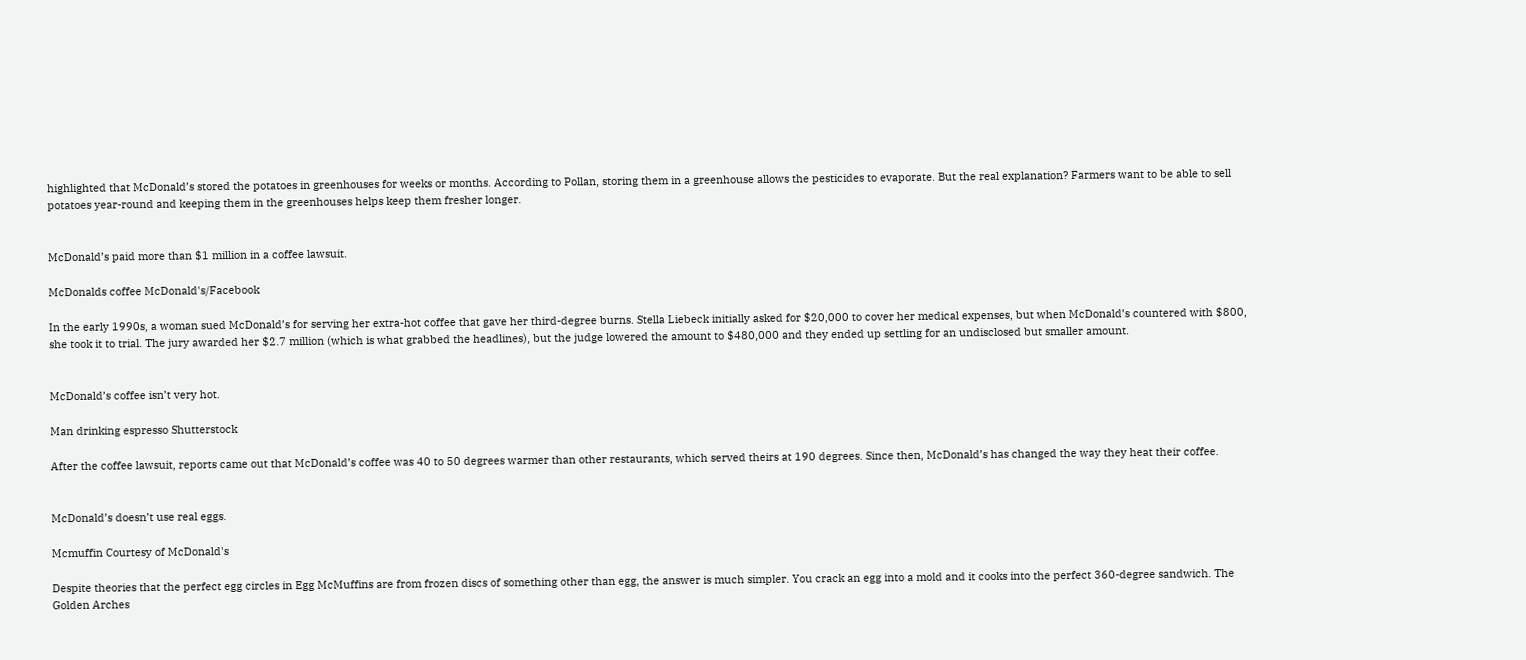highlighted that McDonald’s stored the potatoes in greenhouses for weeks or months. According to Pollan, storing them in a greenhouse allows the pesticides to evaporate. But the real explanation? Farmers want to be able to sell potatoes year-round and keeping them in the greenhouses helps keep them fresher longer.


McDonald’s paid more than $1 million in a coffee lawsuit.

McDonalds coffee McDonald's/Facebook

In the early 1990s, a woman sued McDonald’s for serving her extra-hot coffee that gave her third-degree burns. Stella Liebeck initially asked for $20,000 to cover her medical expenses, but when McDonald’s countered with $800, she took it to trial. The jury awarded her $2.7 million (which is what grabbed the headlines), but the judge lowered the amount to $480,000 and they ended up settling for an undisclosed but smaller amount.


McDonald’s coffee isn’t very hot.

Man drinking espresso Shutterstock

After the coffee lawsuit, reports came out that McDonald’s coffee was 40 to 50 degrees warmer than other restaurants, which served theirs at 190 degrees. Since then, McDonald’s has changed the way they heat their coffee.


McDonald’s doesn’t use real eggs.

Mcmuffin Courtesy of McDonald's

Despite theories that the perfect egg circles in Egg McMuffins are from frozen discs of something other than egg, the answer is much simpler. You crack an egg into a mold and it cooks into the perfect 360-degree sandwich. The Golden Arches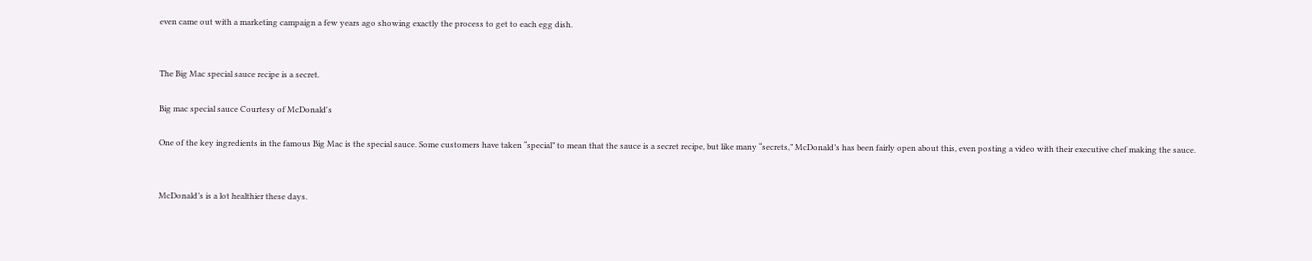even came out with a marketing campaign a few years ago showing exactly the process to get to each egg dish.


The Big Mac special sauce recipe is a secret.

Big mac special sauce Courtesy of McDonald's

One of the key ingredients in the famous Big Mac is the special sauce. Some customers have taken “special” to mean that the sauce is a secret recipe, but like many “secrets,” McDonald’s has been fairly open about this, even posting a video with their executive chef making the sauce.


McDonald’s is a lot healthier these days.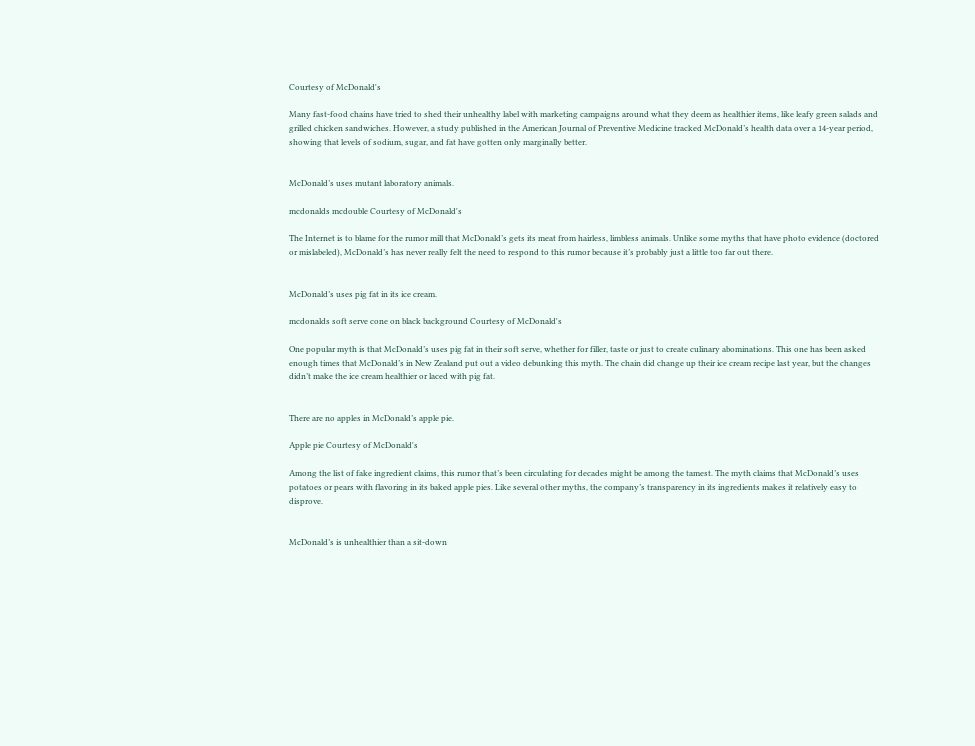Courtesy of McDonald's

Many fast-food chains have tried to shed their unhealthy label with marketing campaigns around what they deem as healthier items, like leafy green salads and grilled chicken sandwiches. However, a study published in the American Journal of Preventive Medicine tracked McDonald’s health data over a 14-year period, showing that levels of sodium, sugar, and fat have gotten only marginally better.


McDonald’s uses mutant laboratory animals.

mcdonalds mcdouble Courtesy of McDonald's

The Internet is to blame for the rumor mill that McDonald’s gets its meat from hairless, limbless animals. Unlike some myths that have photo evidence (doctored or mislabeled), McDonald’s has never really felt the need to respond to this rumor because it’s probably just a little too far out there.


McDonald’s uses pig fat in its ice cream.

mcdonalds soft serve cone on black background Courtesy of McDonald's

One popular myth is that McDonald’s uses pig fat in their soft serve, whether for filler, taste or just to create culinary abominations. This one has been asked enough times that McDonald’s in New Zealand put out a video debunking this myth. The chain did change up their ice cream recipe last year, but the changes didn’t make the ice cream healthier or laced with pig fat.


There are no apples in McDonald’s apple pie.

Apple pie Courtesy of McDonald's

Among the list of fake ingredient claims, this rumor that’s been circulating for decades might be among the tamest. The myth claims that McDonald’s uses potatoes or pears with flavoring in its baked apple pies. Like several other myths, the company’s transparency in its ingredients makes it relatively easy to disprove.


McDonald’s is unhealthier than a sit-down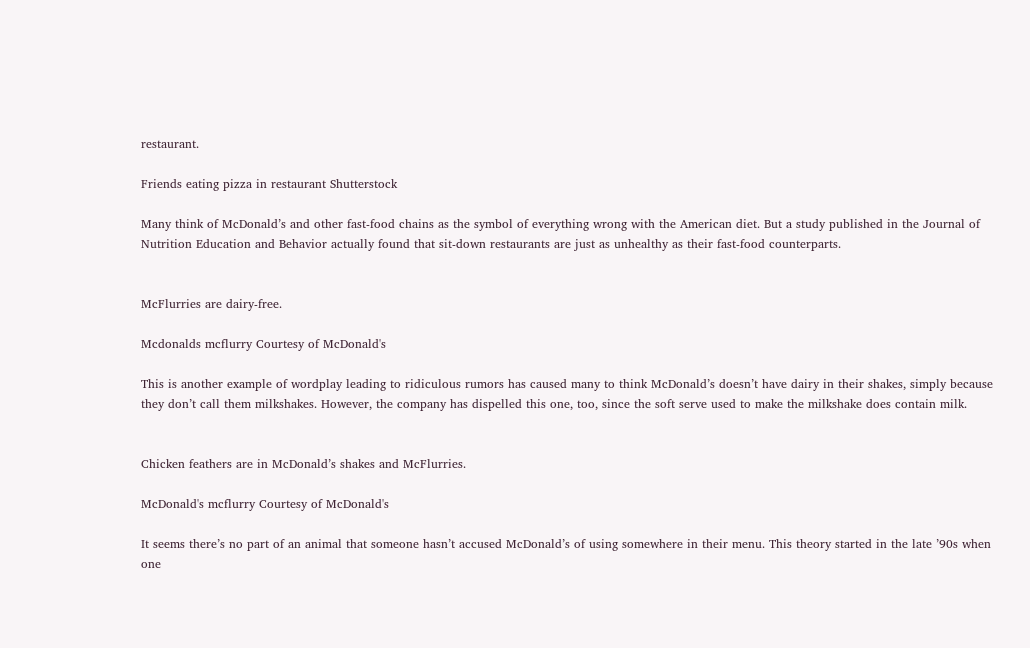restaurant.

Friends eating pizza in restaurant Shutterstock

Many think of McDonald’s and other fast-food chains as the symbol of everything wrong with the American diet. But a study published in the Journal of Nutrition Education and Behavior actually found that sit-down restaurants are just as unhealthy as their fast-food counterparts.


McFlurries are dairy-free.

Mcdonalds mcflurry Courtesy of McDonald's

This is another example of wordplay leading to ridiculous rumors has caused many to think McDonald’s doesn’t have dairy in their shakes, simply because they don’t call them milkshakes. However, the company has dispelled this one, too, since the soft serve used to make the milkshake does contain milk.


Chicken feathers are in McDonald’s shakes and McFlurries.

McDonald's mcflurry Courtesy of McDonald's

It seems there’s no part of an animal that someone hasn’t accused McDonald’s of using somewhere in their menu. This theory started in the late ’90s when one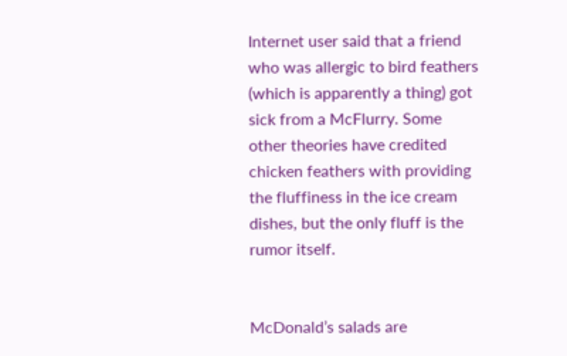Internet user said that a friend who was allergic to bird feathers (which is apparently a thing) got sick from a McFlurry. Some other theories have credited chicken feathers with providing the fluffiness in the ice cream dishes, but the only fluff is the rumor itself.


McDonald’s salads are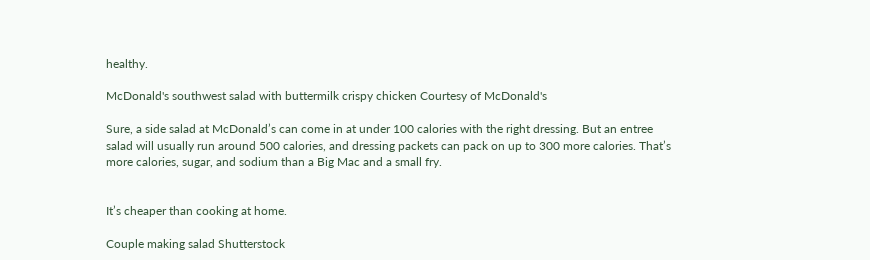healthy.

McDonald's southwest salad with buttermilk crispy chicken Courtesy of McDonald's

Sure, a side salad at McDonald’s can come in at under 100 calories with the right dressing. But an entree salad will usually run around 500 calories, and dressing packets can pack on up to 300 more calories. That’s more calories, sugar, and sodium than a Big Mac and a small fry.


It’s cheaper than cooking at home.

Couple making salad Shutterstock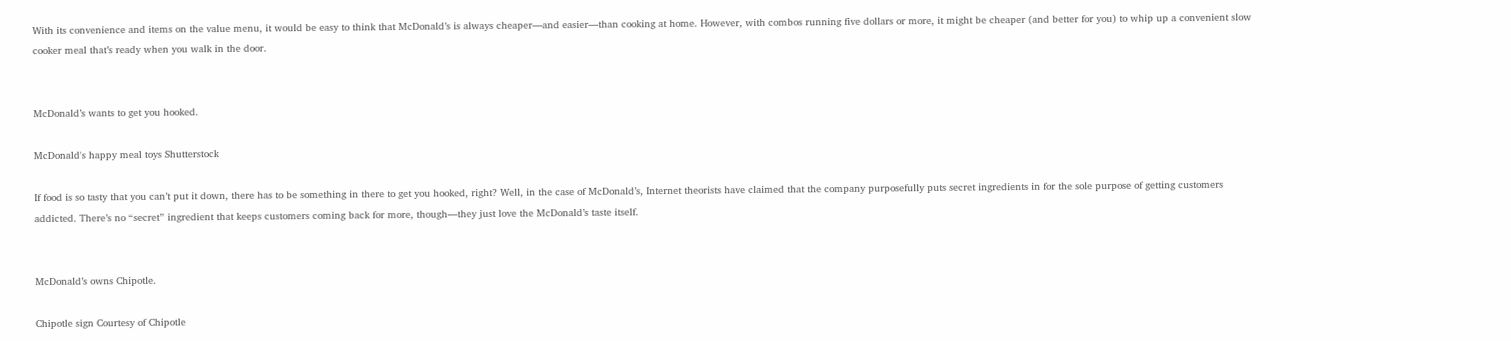With its convenience and items on the value menu, it would be easy to think that McDonald’s is always cheaper—and easier—than cooking at home. However, with combos running five dollars or more, it might be cheaper (and better for you) to whip up a convenient slow cooker meal that’s ready when you walk in the door.


McDonald’s wants to get you hooked.

McDonald's happy meal toys Shutterstock

If food is so tasty that you can’t put it down, there has to be something in there to get you hooked, right? Well, in the case of McDonald’s, Internet theorists have claimed that the company purposefully puts secret ingredients in for the sole purpose of getting customers addicted. There’s no “secret” ingredient that keeps customers coming back for more, though—they just love the McDonald’s taste itself.


McDonald’s owns Chipotle.

Chipotle sign Courtesy of Chipotle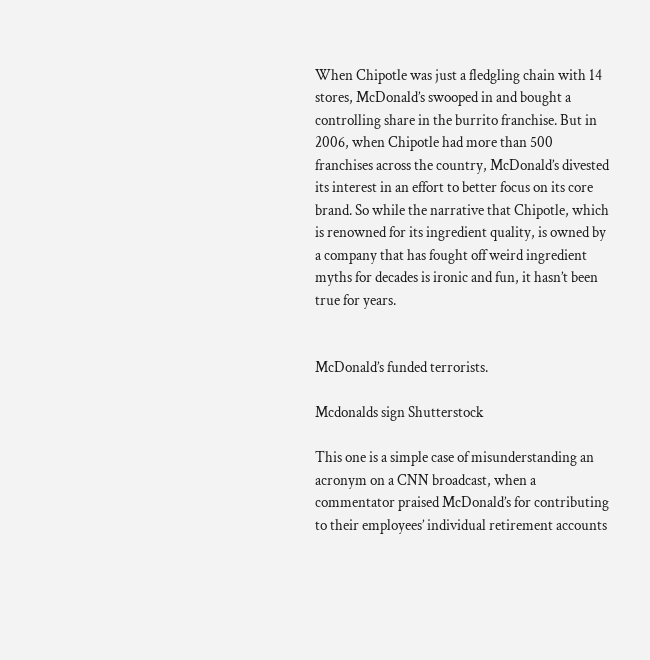When Chipotle was just a fledgling chain with 14 stores, McDonald’s swooped in and bought a controlling share in the burrito franchise. But in 2006, when Chipotle had more than 500 franchises across the country, McDonald’s divested its interest in an effort to better focus on its core brand. So while the narrative that Chipotle, which is renowned for its ingredient quality, is owned by a company that has fought off weird ingredient myths for decades is ironic and fun, it hasn’t been true for years.


McDonald’s funded terrorists.

Mcdonalds sign Shutterstock

This one is a simple case of misunderstanding an acronym on a CNN broadcast, when a commentator praised McDonald’s for contributing to their employees’ individual retirement accounts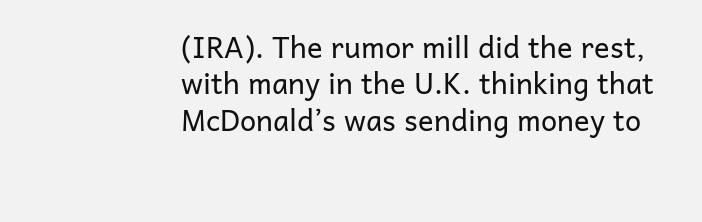(IRA). The rumor mill did the rest, with many in the U.K. thinking that McDonald’s was sending money to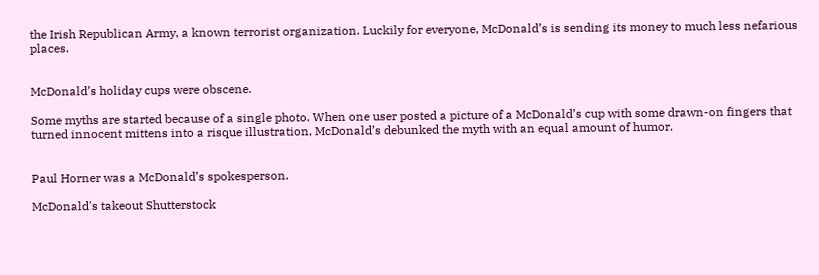the Irish Republican Army, a known terrorist organization. Luckily for everyone, McDonald’s is sending its money to much less nefarious places.


McDonald’s holiday cups were obscene.

Some myths are started because of a single photo. When one user posted a picture of a McDonald’s cup with some drawn-on fingers that turned innocent mittens into a risque illustration, McDonald’s debunked the myth with an equal amount of humor.


Paul Horner was a McDonald’s spokesperson.

McDonald's takeout Shutterstock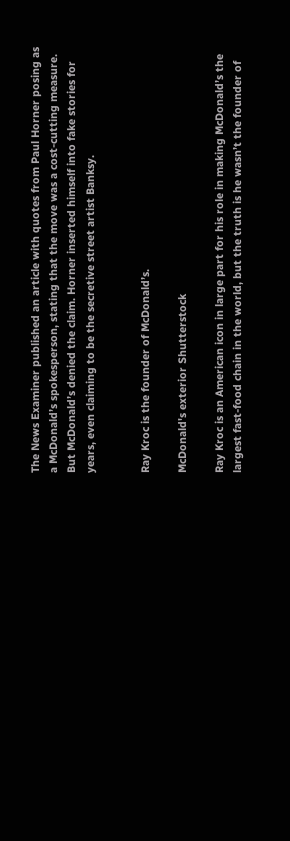The News Examiner published an article with quotes from Paul Horner posing as a McDonald’s spokesperson, stating that the move was a cost-cutting measure. But McDonald’s denied the claim. Horner inserted himself into fake stories for years, even claiming to be the secretive street artist Banksy.


Ray Kroc is the founder of McDonald’s.

McDonald's exterior Shutterstock

Ray Kroc is an American icon in large part for his role in making McDonald’s the largest fast-food chain in the world, but the truth is he wasn’t the founder of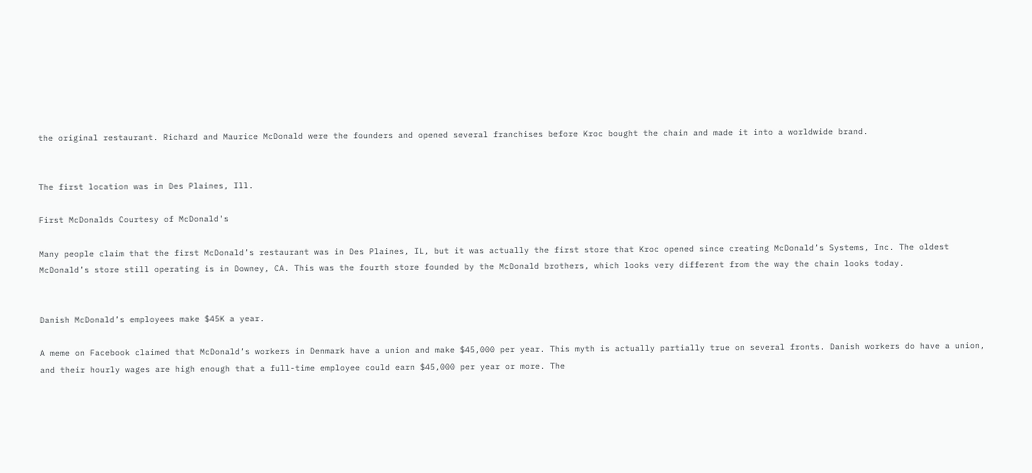the original restaurant. Richard and Maurice McDonald were the founders and opened several franchises before Kroc bought the chain and made it into a worldwide brand.


The first location was in Des Plaines, Ill.

First McDonalds Courtesy of McDonald's

Many people claim that the first McDonald’s restaurant was in Des Plaines, IL, but it was actually the first store that Kroc opened since creating McDonald’s Systems, Inc. The oldest McDonald’s store still operating is in Downey, CA. This was the fourth store founded by the McDonald brothers, which looks very different from the way the chain looks today.


Danish McDonald’s employees make $45K a year.

A meme on Facebook claimed that McDonald’s workers in Denmark have a union and make $45,000 per year. This myth is actually partially true on several fronts. Danish workers do have a union, and their hourly wages are high enough that a full-time employee could earn $45,000 per year or more. The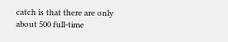catch is that there are only about 500 full-time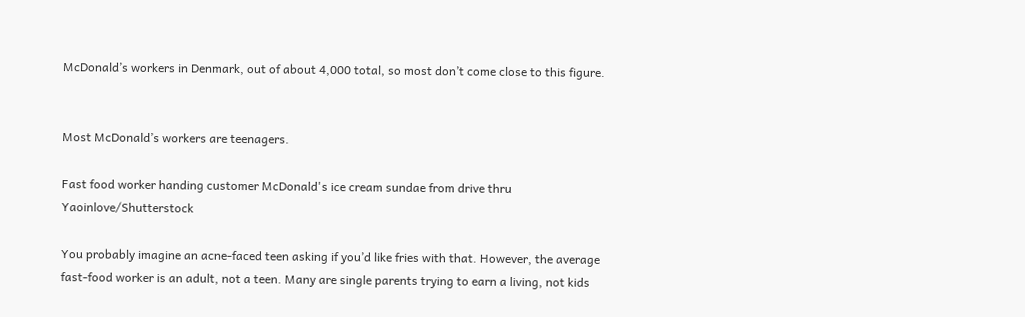McDonald’s workers in Denmark, out of about 4,000 total, so most don’t come close to this figure.


Most McDonald’s workers are teenagers.

Fast food worker handing customer McDonald's ice cream sundae from drive thru Yaoinlove/Shutterstock

You probably imagine an acne-faced teen asking if you’d like fries with that. However, the average fast-food worker is an adult, not a teen. Many are single parents trying to earn a living, not kids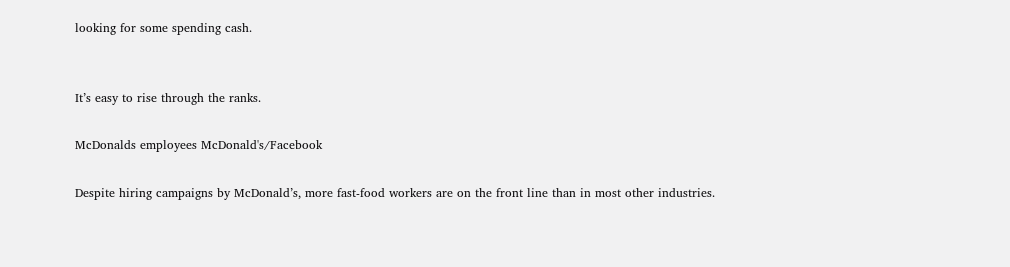looking for some spending cash.


It’s easy to rise through the ranks.

McDonalds employees McDonald's/Facebook

Despite hiring campaigns by McDonald’s, more fast-food workers are on the front line than in most other industries.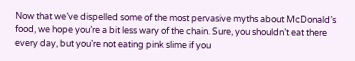Now that we’ve dispelled some of the most pervasive myths about McDonald’s food, we hope you’re a bit less wary of the chain. Sure, you shouldn’t eat there every day, but you’re not eating pink slime if you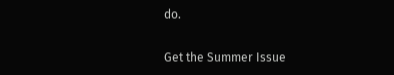do.

Get the Summer Issue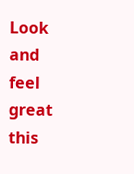Look and feel great this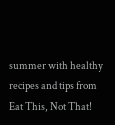summer with healthy recipes and tips from Eat This, Not That!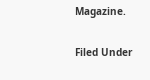Magazine.

Filed Under